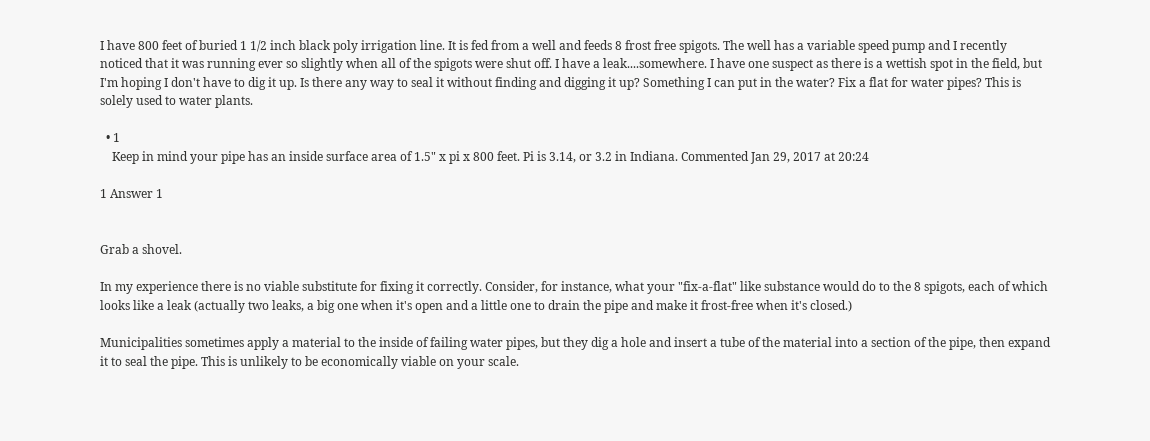I have 800 feet of buried 1 1/2 inch black poly irrigation line. It is fed from a well and feeds 8 frost free spigots. The well has a variable speed pump and I recently noticed that it was running ever so slightly when all of the spigots were shut off. I have a leak....somewhere. I have one suspect as there is a wettish spot in the field, but I'm hoping I don't have to dig it up. Is there any way to seal it without finding and digging it up? Something I can put in the water? Fix a flat for water pipes? This is solely used to water plants.

  • 1
    Keep in mind your pipe has an inside surface area of 1.5" x pi x 800 feet. Pi is 3.14, or 3.2 in Indiana. Commented Jan 29, 2017 at 20:24

1 Answer 1


Grab a shovel.

In my experience there is no viable substitute for fixing it correctly. Consider, for instance, what your "fix-a-flat" like substance would do to the 8 spigots, each of which looks like a leak (actually two leaks, a big one when it's open and a little one to drain the pipe and make it frost-free when it's closed.)

Municipalities sometimes apply a material to the inside of failing water pipes, but they dig a hole and insert a tube of the material into a section of the pipe, then expand it to seal the pipe. This is unlikely to be economically viable on your scale.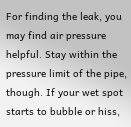For finding the leak, you may find air pressure helpful. Stay within the pressure limit of the pipe, though. If your wet spot starts to bubble or hiss,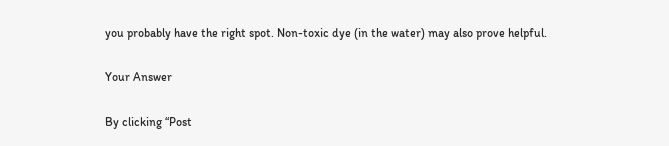you probably have the right spot. Non-toxic dye (in the water) may also prove helpful.

Your Answer

By clicking “Post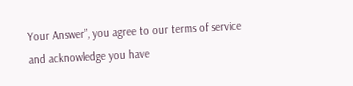Your Answer”, you agree to our terms of service and acknowledge you have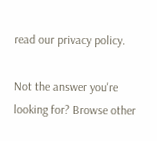read our privacy policy.

Not the answer you're looking for? Browse other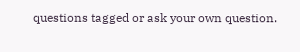questions tagged or ask your own question.